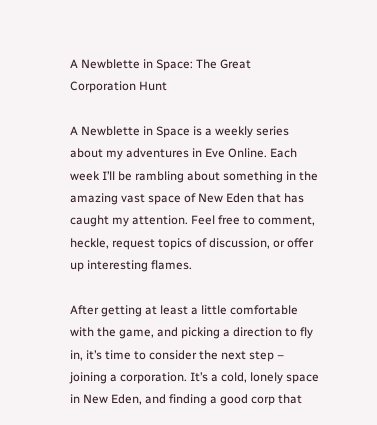A Newblette in Space: The Great Corporation Hunt

A Newblette in Space is a weekly series about my adventures in Eve Online. Each week I’ll be rambling about something in the amazing vast space of New Eden that has caught my attention. Feel free to comment, heckle, request topics of discussion, or offer up interesting flames.

After getting at least a little comfortable with the game, and picking a direction to fly in, it’s time to consider the next step – joining a corporation. It’s a cold, lonely space in New Eden, and finding a good corp that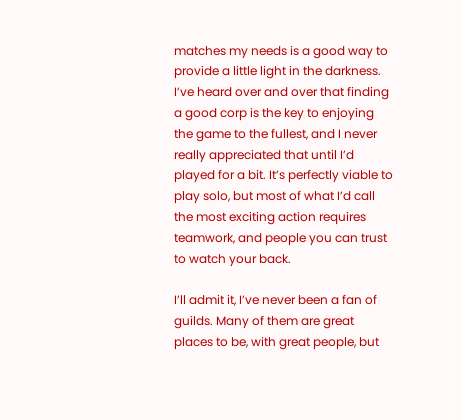matches my needs is a good way to provide a little light in the darkness. I’ve heard over and over that finding a good corp is the key to enjoying the game to the fullest, and I never really appreciated that until I’d played for a bit. It’s perfectly viable to play solo, but most of what I’d call the most exciting action requires teamwork, and people you can trust to watch your back.

I’ll admit it, I’ve never been a fan of guilds. Many of them are great places to be, with great people, but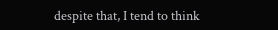despite that, I tend to think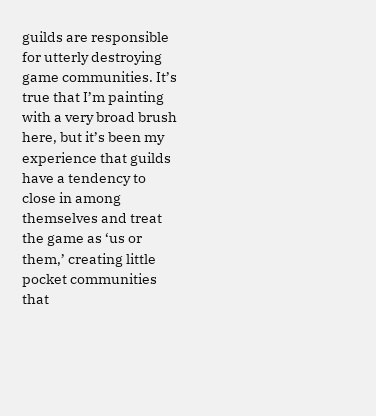guilds are responsible for utterly destroying game communities. It’s true that I’m painting with a very broad brush here, but it’s been my experience that guilds have a tendency to close in among themselves and treat the game as ‘us or them,’ creating little pocket communities that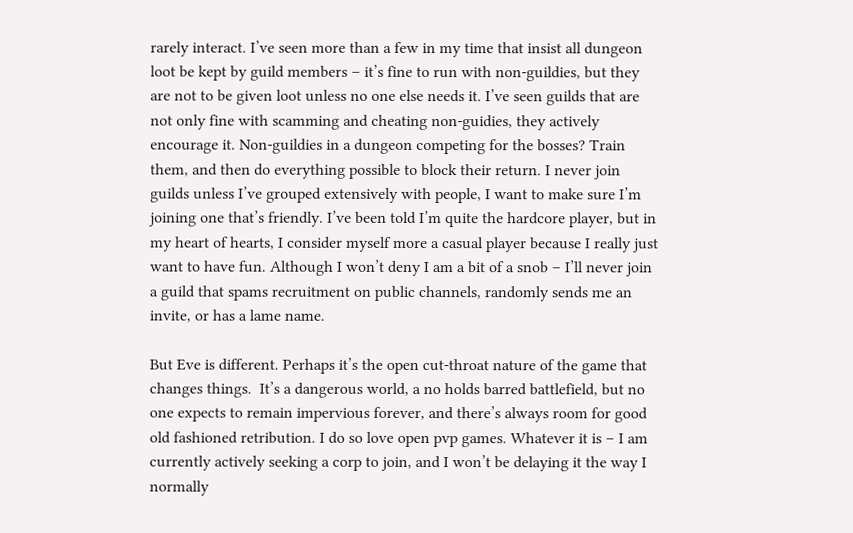rarely interact. I’ve seen more than a few in my time that insist all dungeon loot be kept by guild members – it’s fine to run with non-guildies, but they are not to be given loot unless no one else needs it. I’ve seen guilds that are not only fine with scamming and cheating non-guidies, they actively encourage it. Non-guildies in a dungeon competing for the bosses? Train them, and then do everything possible to block their return. I never join guilds unless I’ve grouped extensively with people, I want to make sure I’m joining one that’s friendly. I’ve been told I’m quite the hardcore player, but in my heart of hearts, I consider myself more a casual player because I really just want to have fun. Although I won’t deny I am a bit of a snob – I’ll never join a guild that spams recruitment on public channels, randomly sends me an invite, or has a lame name.

But Eve is different. Perhaps it’s the open cut-throat nature of the game that changes things.  It’s a dangerous world, a no holds barred battlefield, but no one expects to remain impervious forever, and there’s always room for good old fashioned retribution. I do so love open pvp games. Whatever it is – I am currently actively seeking a corp to join, and I won’t be delaying it the way I normally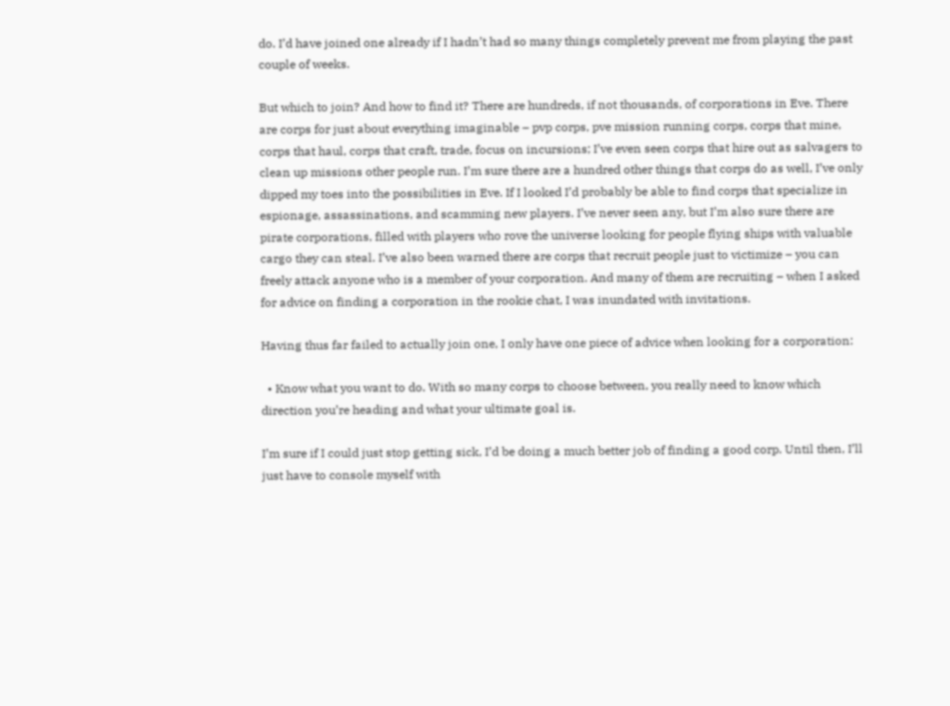do. I’d have joined one already if I hadn’t had so many things completely prevent me from playing the past couple of weeks.

But which to join? And how to find it? There are hundreds, if not thousands, of corporations in Eve. There are corps for just about everything imaginable – pvp corps, pve mission running corps, corps that mine, corps that haul, corps that craft, trade, focus on incursions; I’ve even seen corps that hire out as salvagers to clean up missions other people run. I’m sure there are a hundred other things that corps do as well, I’ve only dipped my toes into the possibilities in Eve. If I looked I’d probably be able to find corps that specialize in espionage, assassinations, and scamming new players. I’ve never seen any, but I’m also sure there are pirate corporations, filled with players who rove the universe looking for people flying ships with valuable cargo they can steal. I’ve also been warned there are corps that recruit people just to victimize – you can freely attack anyone who is a member of your corporation. And many of them are recruiting – when I asked for advice on finding a corporation in the rookie chat, I was inundated with invitations.

Having thus far failed to actually join one, I only have one piece of advice when looking for a corporation:

  • Know what you want to do. With so many corps to choose between, you really need to know which direction you’re heading and what your ultimate goal is.

I’m sure if I could just stop getting sick, I’d be doing a much better job of finding a good corp. Until then, I’ll just have to console myself with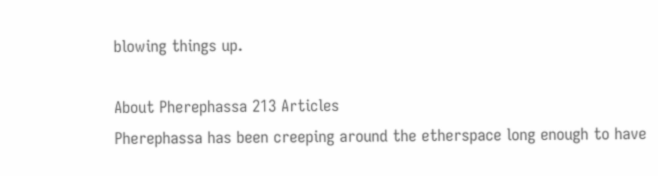blowing things up.

About Pherephassa 213 Articles
Pherephassa has been creeping around the etherspace long enough to have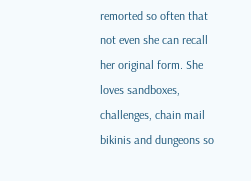remorted so often that not even she can recall her original form. She loves sandboxes, challenges, chain mail bikinis and dungeons so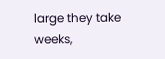large they take weeks,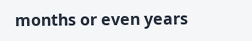months or even years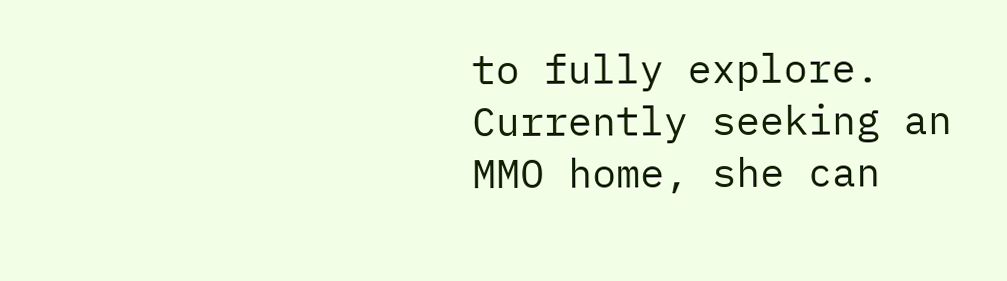to fully explore. Currently seeking an MMO home, she can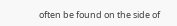often be found on the side of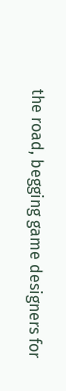the road, begging game designers for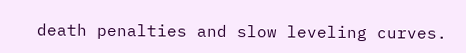death penalties and slow leveling curves.